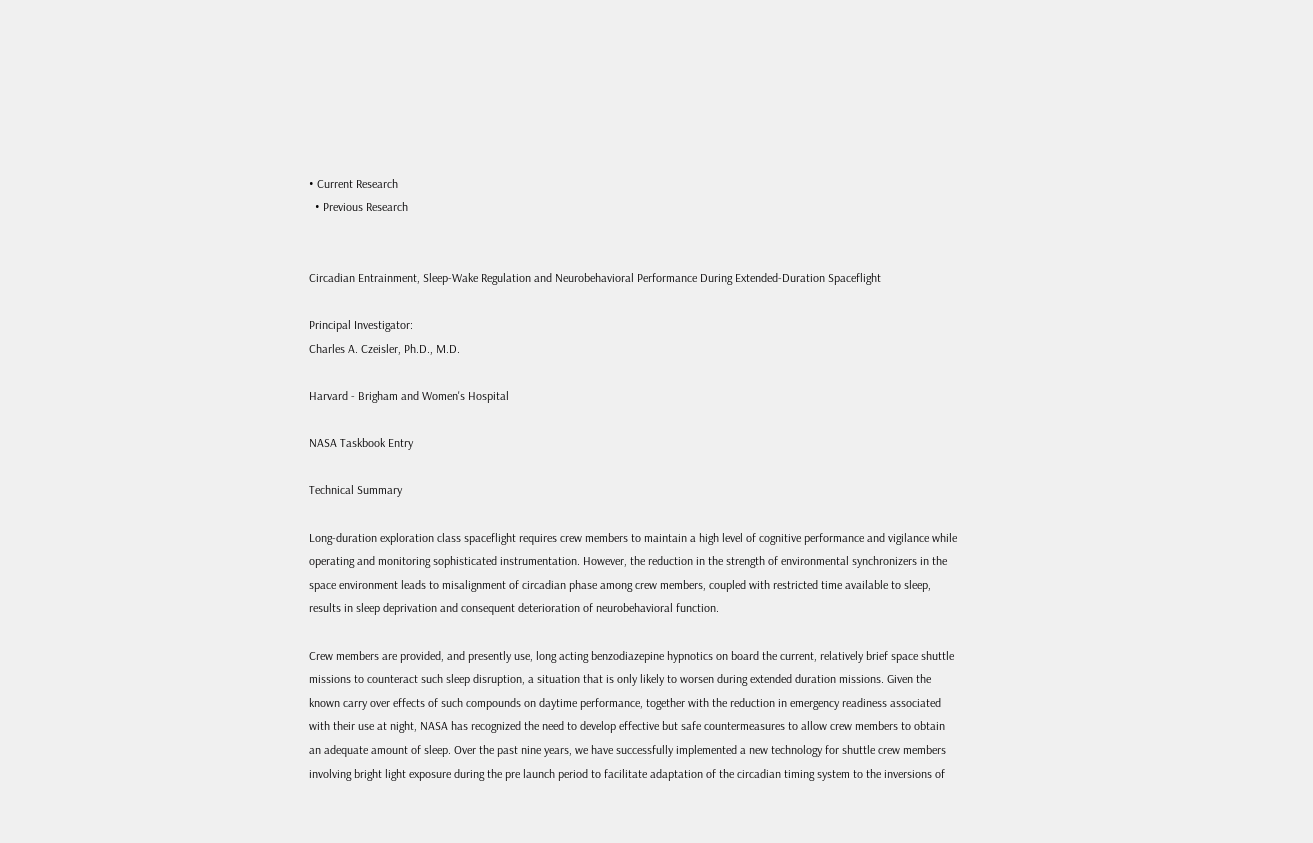• Current Research
  • Previous Research


Circadian Entrainment, Sleep-Wake Regulation and Neurobehavioral Performance During Extended-Duration Spaceflight

Principal Investigator:
Charles A. Czeisler, Ph.D., M.D.

Harvard - Brigham and Women's Hospital

NASA Taskbook Entry

Technical Summary

Long-duration exploration class spaceflight requires crew members to maintain a high level of cognitive performance and vigilance while operating and monitoring sophisticated instrumentation. However, the reduction in the strength of environmental synchronizers in the space environment leads to misalignment of circadian phase among crew members, coupled with restricted time available to sleep, results in sleep deprivation and consequent deterioration of neurobehavioral function.

Crew members are provided, and presently use, long acting benzodiazepine hypnotics on board the current, relatively brief space shuttle missions to counteract such sleep disruption, a situation that is only likely to worsen during extended duration missions. Given the known carry over effects of such compounds on daytime performance, together with the reduction in emergency readiness associated with their use at night, NASA has recognized the need to develop effective but safe countermeasures to allow crew members to obtain an adequate amount of sleep. Over the past nine years, we have successfully implemented a new technology for shuttle crew members involving bright light exposure during the pre launch period to facilitate adaptation of the circadian timing system to the inversions of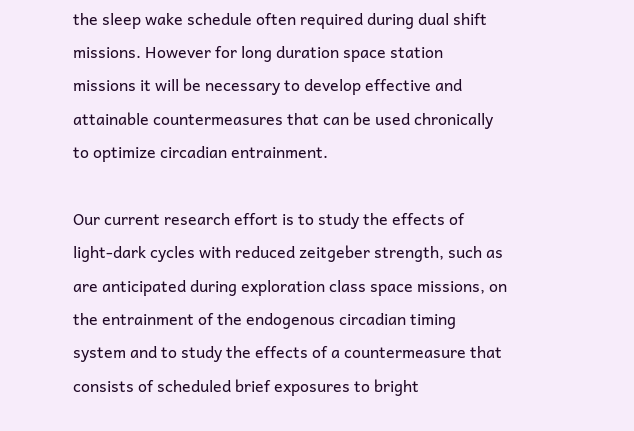the sleep wake schedule often required during dual shift missions. However for long duration space station missions it will be necessary to develop effective and attainable countermeasures that can be used chronically to optimize circadian entrainment.

Our current research effort is to study the effects of light-dark cycles with reduced zeitgeber strength, such as are anticipated during exploration class space missions, on the entrainment of the endogenous circadian timing system and to study the effects of a countermeasure that consists of scheduled brief exposures to bright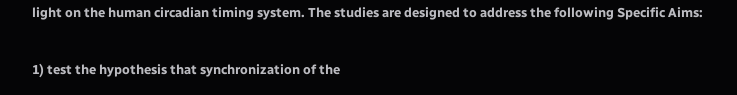light on the human circadian timing system. The studies are designed to address the following Specific Aims:

1) test the hypothesis that synchronization of the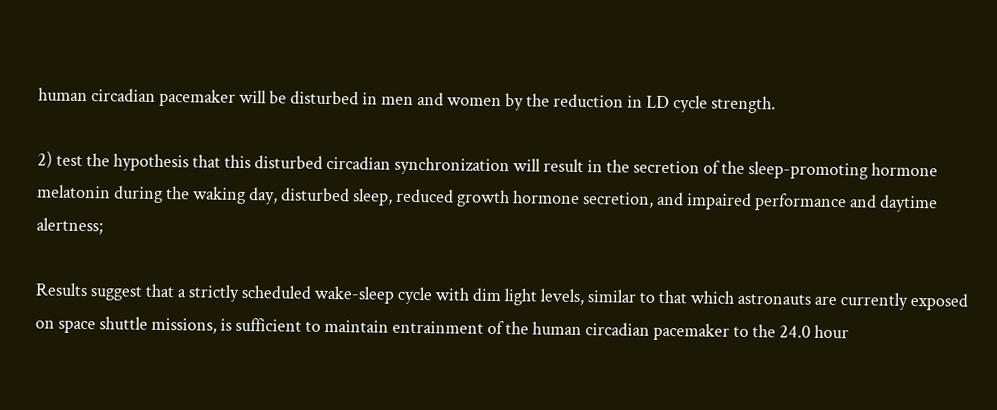human circadian pacemaker will be disturbed in men and women by the reduction in LD cycle strength.

2) test the hypothesis that this disturbed circadian synchronization will result in the secretion of the sleep-promoting hormone melatonin during the waking day, disturbed sleep, reduced growth hormone secretion, and impaired performance and daytime alertness;

Results suggest that a strictly scheduled wake-sleep cycle with dim light levels, similar to that which astronauts are currently exposed on space shuttle missions, is sufficient to maintain entrainment of the human circadian pacemaker to the 24.0 hour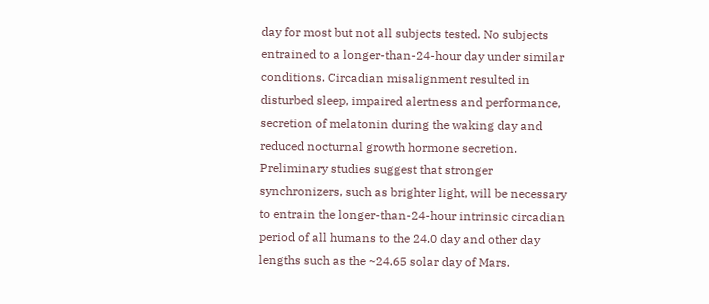day for most but not all subjects tested. No subjects entrained to a longer-than-24-hour day under similar conditions. Circadian misalignment resulted in disturbed sleep, impaired alertness and performance, secretion of melatonin during the waking day and reduced nocturnal growth hormone secretion. Preliminary studies suggest that stronger synchronizers, such as brighter light, will be necessary to entrain the longer-than-24-hour intrinsic circadian period of all humans to the 24.0 day and other day lengths such as the ~24.65 solar day of Mars.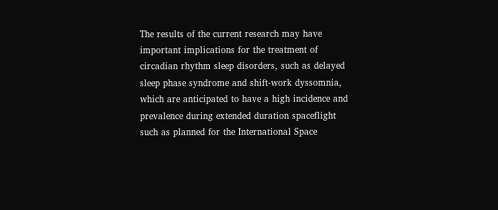The results of the current research may have important implications for the treatment of circadian rhythm sleep disorders, such as delayed sleep phase syndrome and shift-work dyssomnia, which are anticipated to have a high incidence and prevalence during extended duration spaceflight such as planned for the International Space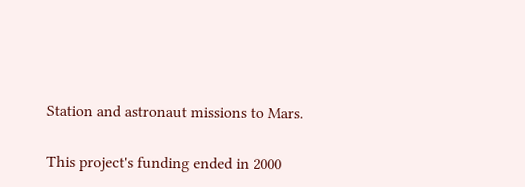Station and astronaut missions to Mars.

This project's funding ended in 2000